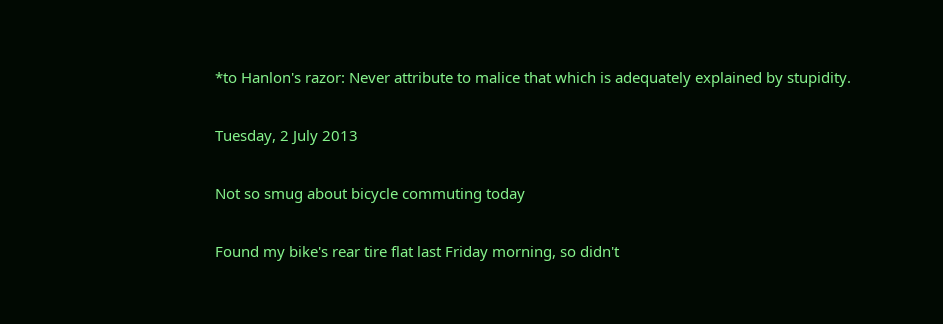*to Hanlon's razor: Never attribute to malice that which is adequately explained by stupidity.

Tuesday, 2 July 2013

Not so smug about bicycle commuting today

Found my bike's rear tire flat last Friday morning, so didn't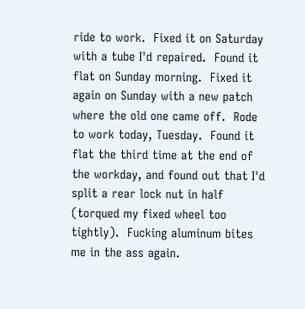ride to work.  Fixed it on Saturday with a tube I'd repaired.  Found it flat on Sunday morning.  Fixed it again on Sunday with a new patch where the old one came off.  Rode to work today, Tuesday.  Found it flat the third time at the end of the workday, and found out that I'd split a rear lock nut in half (torqued my fixed wheel too tightly).  Fucking aluminum bites me in the ass again.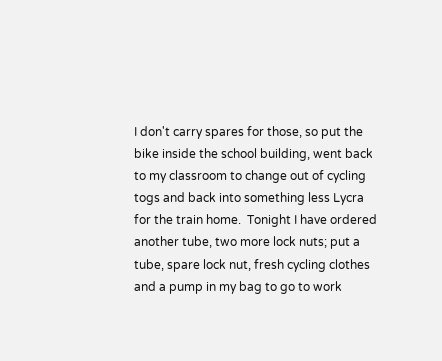I don't carry spares for those, so put the bike inside the school building, went back to my classroom to change out of cycling togs and back into something less Lycra for the train home.  Tonight I have ordered another tube, two more lock nuts; put a tube, spare lock nut, fresh cycling clothes and a pump in my bag to go to work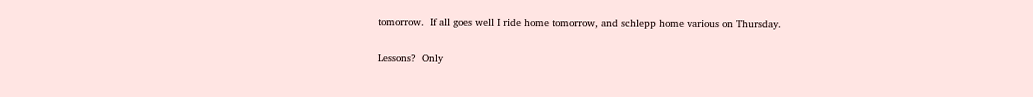tomorrow.  If all goes well I ride home tomorrow, and schlepp home various on Thursday.

Lessons?  Only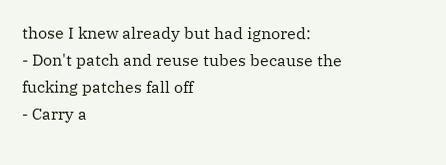those I knew already but had ignored:
- Don't patch and reuse tubes because the fucking patches fall off
- Carry a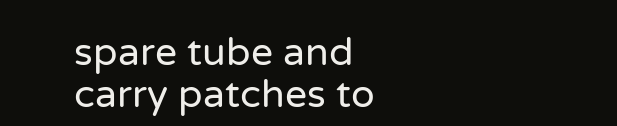spare tube and carry patches to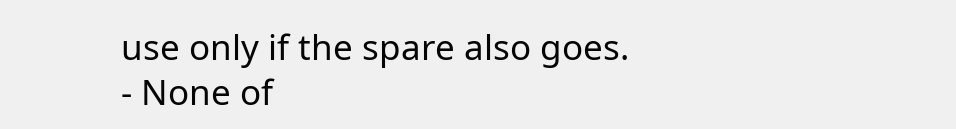use only if the spare also goes.
- None of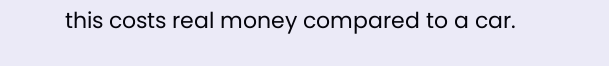this costs real money compared to a car.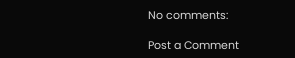No comments:

Post a Comment